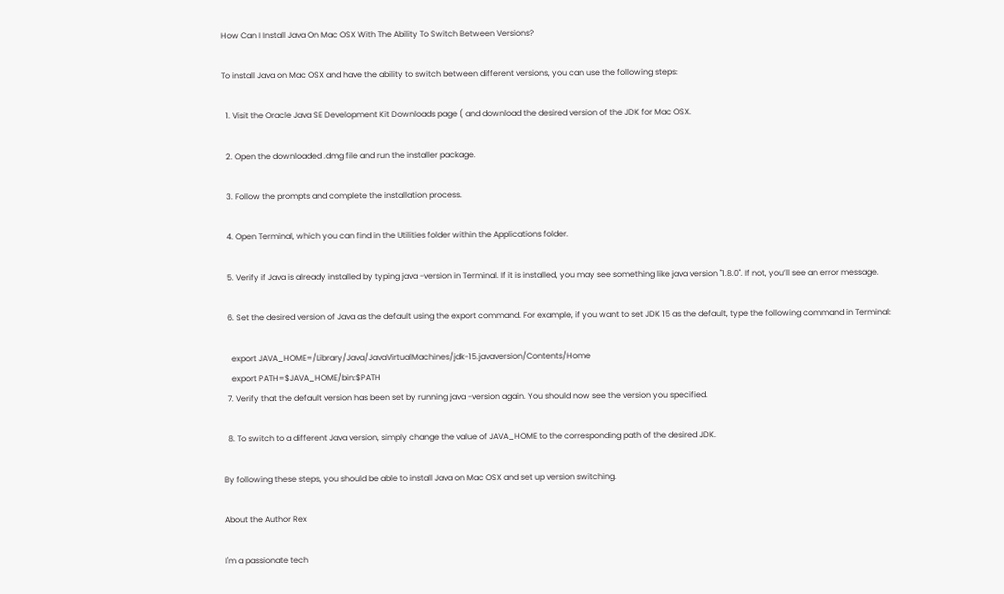How Can I Install Java On Mac OSX With The Ability To Switch Between Versions?

To install Java on Mac OSX and have the ability to switch between different versions, you can use the following steps:

  1. Visit the Oracle Java SE Development Kit Downloads page ( and download the desired version of the JDK for Mac OSX.

  2. Open the downloaded .dmg file and run the installer package.

  3. Follow the prompts and complete the installation process.

  4. Open Terminal, which you can find in the Utilities folder within the Applications folder.

  5. Verify if Java is already installed by typing java -version in Terminal. If it is installed, you may see something like java version "1.8.0". If not, you’ll see an error message.

  6. Set the desired version of Java as the default using the export command. For example, if you want to set JDK 15 as the default, type the following command in Terminal:

    export JAVA_HOME=/Library/Java/JavaVirtualMachines/jdk-15.javaversion/Contents/Home
    export PATH=$JAVA_HOME/bin:$PATH
  7. Verify that the default version has been set by running java -version again. You should now see the version you specified.

  8. To switch to a different Java version, simply change the value of JAVA_HOME to the corresponding path of the desired JDK.

By following these steps, you should be able to install Java on Mac OSX and set up version switching.

About the Author Rex

I'm a passionate tech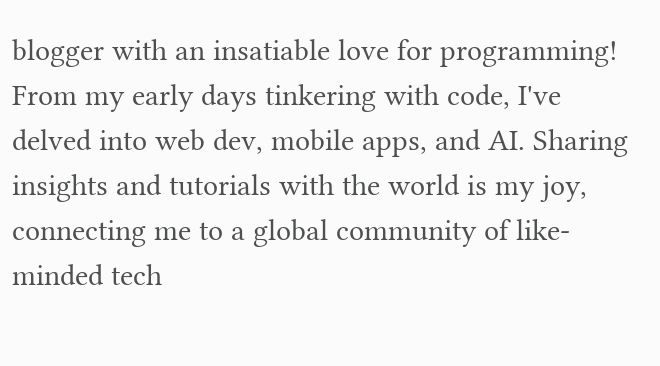blogger with an insatiable love for programming! From my early days tinkering with code, I've delved into web dev, mobile apps, and AI. Sharing insights and tutorials with the world is my joy, connecting me to a global community of like-minded tech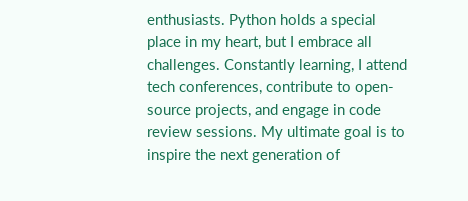enthusiasts. Python holds a special place in my heart, but I embrace all challenges. Constantly learning, I attend tech conferences, contribute to open-source projects, and engage in code review sessions. My ultimate goal is to inspire the next generation of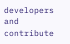developers and contribute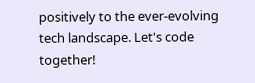positively to the ever-evolving tech landscape. Let's code together!